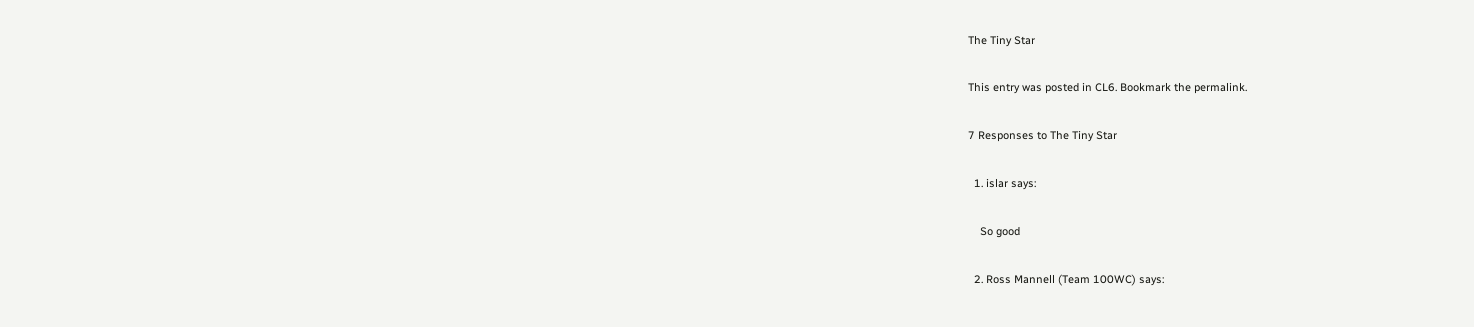The Tiny Star

This entry was posted in CL6. Bookmark the permalink.

7 Responses to The Tiny Star

  1. islar says:

    So good

  2. Ross Mannell (Team 100WC) says: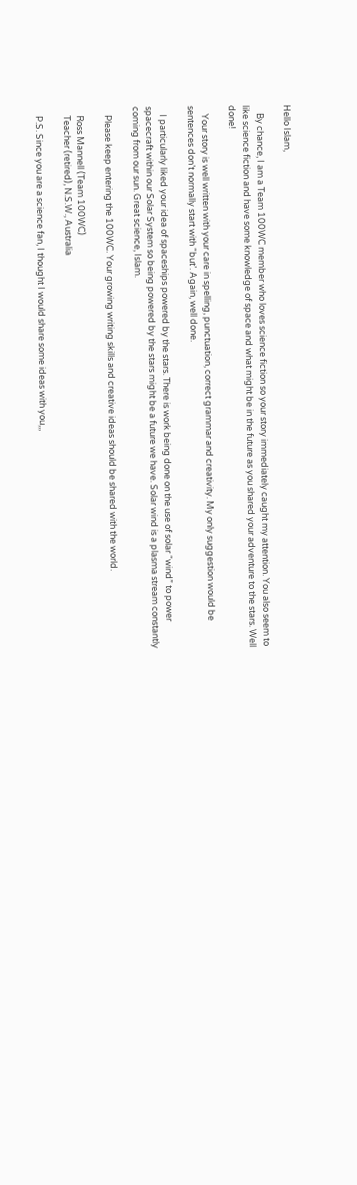Hello Islam,

    By chance, I am a Team 100WC member who loves science fiction so your story immediately caught my attention. You also seem to like science fiction and have some knowledge of space and what might be in the future as you shared your adventure to the stars. Well done!

    Your story is well written with your care in spelling, punctuation, correct grammar and creativity. My only suggestion would be sentences don’t normally start with “but’. Again, well done.

    I particularly liked your idea of spaceships powered by the stars. There is work being done on the use of solar “wind” to power spacecraft within our Solar System so being powered by the stars might be a future we have. Solar wind is a plasma stream constantly coming from our sun. Great science, Islam.

    Please keep entering the 100WC. Your growing writing skills and creative ideas should be shared with the world.

    Ross Mannell (Team 100WC)
    Teacher (retired), N.S.W., Australia

    P.S. Since you are a science fan, I thought I would share some ideas with you,,,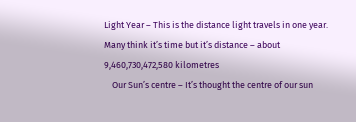Light Year – This is the distance light travels in one year. Many think it’s time but it’s distance – about 9,460,730,472,580 kilometres
    Our Sun’s centre – It’s thought the centre of our sun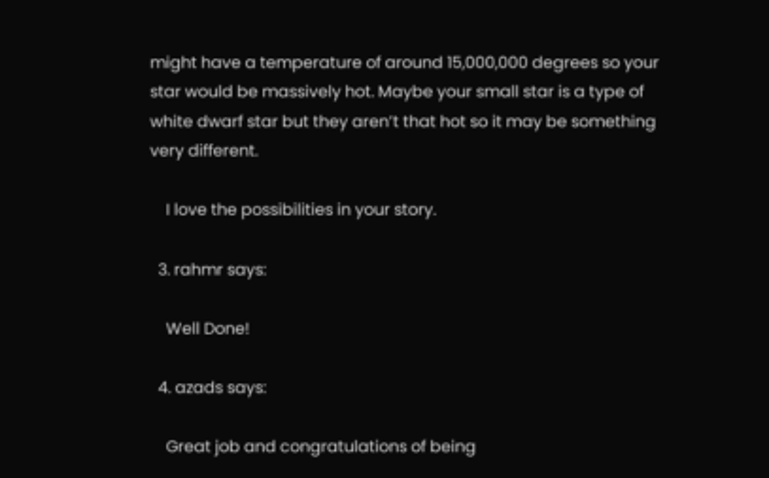might have a temperature of around 15,000,000 degrees so your star would be massively hot. Maybe your small star is a type of white dwarf star but they aren’t that hot so it may be something very different.

    I love the possibilities in your story.

  3. rahmr says:

    Well Done!

  4. azads says:

    Great job and congratulations of being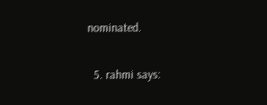nominated.

  5. rahmi says: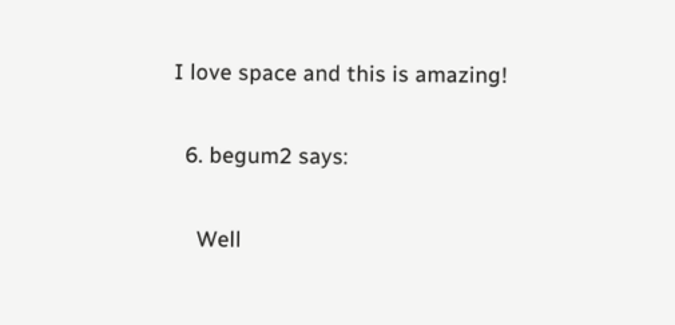I love space and this is amazing!

  6. begum2 says:

    Well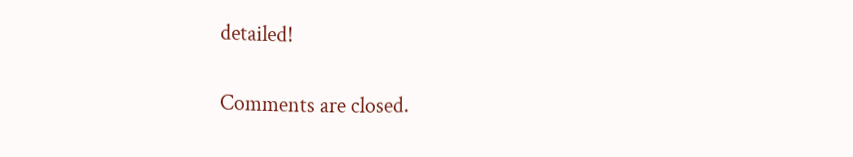detailed!

Comments are closed.